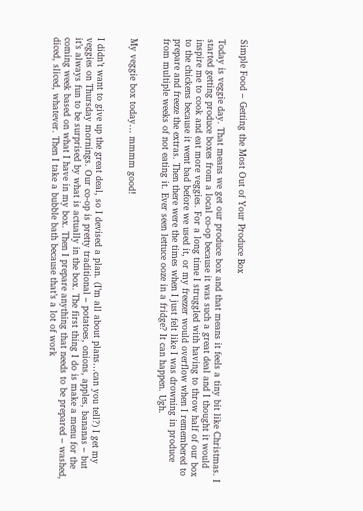Simple Food – Getting the Most Out of Your Produce Box

Today is veggie day. That means we get our produce box and that means it feels a tiny bit like Christmas. I started getting produce boxes from a local co-op because it was such a great deal and I thought it would inspire me to cook and eat more veggies. For a long time I struggled with having to throw half of our box to the chickens because it went bad before we used it, or my freezer would overflow when I remembered to prepare and freeze the extras. Then there were the times when I just felt like I was drowning in produce from multiple weeks of not eating it. Ever seen lettuce ooze in a fridge? It can happen. Ugh.


My veggie box today… mmmm good!


I didn’t want to give up the great deal, so I devised a plan. (I’m all about plans…can you tell?) I get my veggies on Thursday mornings. Our co-op is pretty traditional – potatoes, onions, apples, bananas – but it’s always fun to be surprised by what is actually in the box. The first thing I do is make a menu for the coming week based on what I have in my box. Then I prepare anything that needs to be prepared – washed, diced, sliced, whatever. Then I take a bubble bath because that’s a lot of work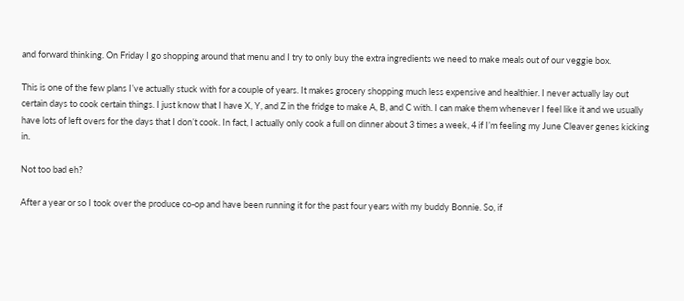and forward thinking. On Friday I go shopping around that menu and I try to only buy the extra ingredients we need to make meals out of our veggie box.

This is one of the few plans I’ve actually stuck with for a couple of years. It makes grocery shopping much less expensive and healthier. I never actually lay out certain days to cook certain things. I just know that I have X, Y, and Z in the fridge to make A, B, and C with. I can make them whenever I feel like it and we usually have lots of left overs for the days that I don’t cook. In fact, I actually only cook a full on dinner about 3 times a week, 4 if I’m feeling my June Cleaver genes kicking in.

Not too bad eh?

After a year or so I took over the produce co-op and have been running it for the past four years with my buddy Bonnie. So, if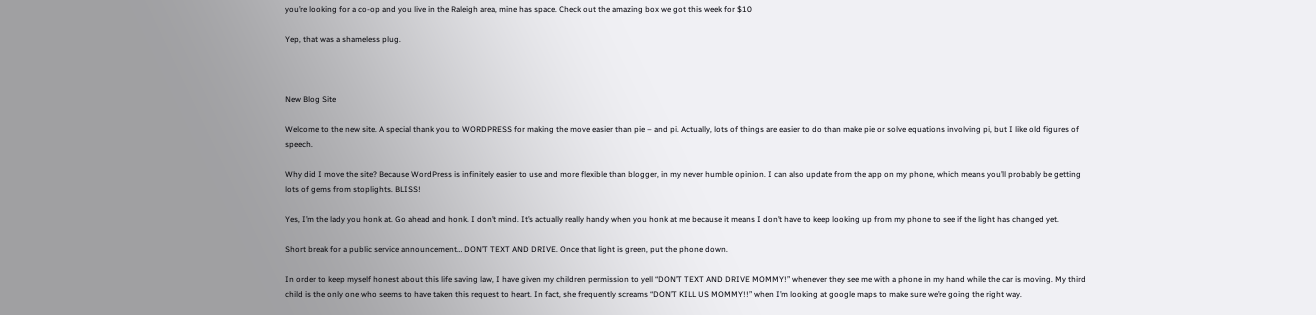you’re looking for a co-op and you live in the Raleigh area, mine has space. Check out the amazing box we got this week for $10

Yep, that was a shameless plug.



New Blog Site

Welcome to the new site. A special thank you to WORDPRESS for making the move easier than pie – and pi. Actually, lots of things are easier to do than make pie or solve equations involving pi, but I like old figures of speech.

Why did I move the site? Because WordPress is infinitely easier to use and more flexible than blogger, in my never humble opinion. I can also update from the app on my phone, which means you’ll probably be getting lots of gems from stoplights. BLISS!

Yes, I’m the lady you honk at. Go ahead and honk. I don’t mind. It’s actually really handy when you honk at me because it means I don’t have to keep looking up from my phone to see if the light has changed yet.

Short break for a public service announcement… DON’T TEXT AND DRIVE. Once that light is green, put the phone down.

In order to keep myself honest about this life saving law, I have given my children permission to yell “DON’T TEXT AND DRIVE MOMMY!” whenever they see me with a phone in my hand while the car is moving. My third child is the only one who seems to have taken this request to heart. In fact, she frequently screams “DON’T KILL US MOMMY!!” when I’m looking at google maps to make sure we’re going the right way.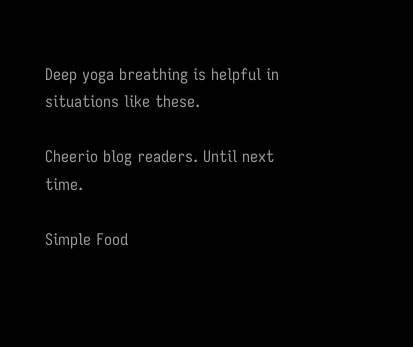Deep yoga breathing is helpful in situations like these.

Cheerio blog readers. Until next time.

Simple Food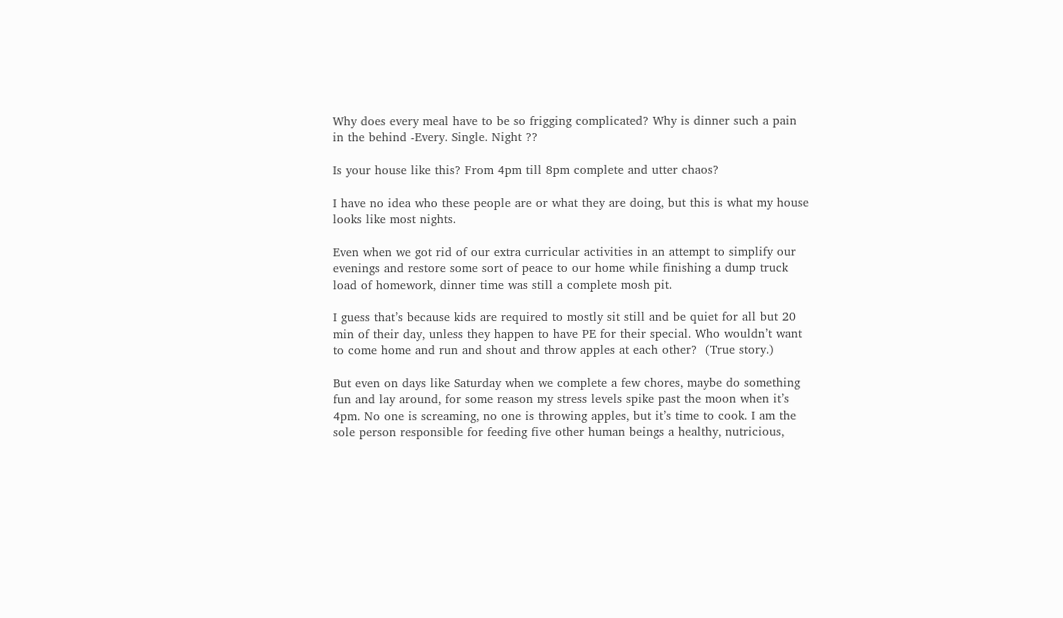Why does every meal have to be so frigging complicated? Why is dinner such a pain in the behind -Every. Single. Night ??

Is your house like this? From 4pm till 8pm complete and utter chaos?

I have no idea who these people are or what they are doing, but this is what my house looks like most nights.

Even when we got rid of our extra curricular activities in an attempt to simplify our evenings and restore some sort of peace to our home while finishing a dump truck load of homework, dinner time was still a complete mosh pit.

I guess that’s because kids are required to mostly sit still and be quiet for all but 20 min of their day, unless they happen to have PE for their special. Who wouldn’t want to come home and run and shout and throw apples at each other?  (True story.)

But even on days like Saturday when we complete a few chores, maybe do something fun and lay around, for some reason my stress levels spike past the moon when it’s 4pm. No one is screaming, no one is throwing apples, but it’s time to cook. I am the sole person responsible for feeding five other human beings a healthy, nutricious,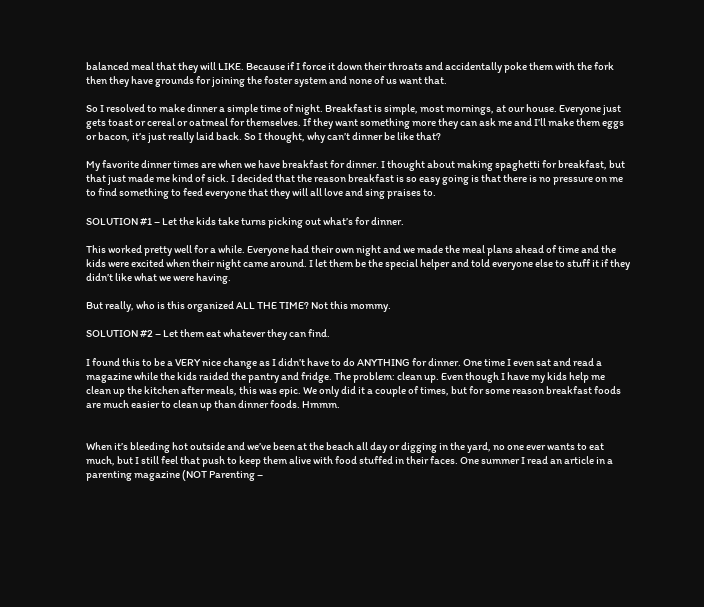balanced meal that they will LIKE. Because if I force it down their throats and accidentally poke them with the fork then they have grounds for joining the foster system and none of us want that.

So I resolved to make dinner a simple time of night. Breakfast is simple, most mornings, at our house. Everyone just gets toast or cereal or oatmeal for themselves. If they want something more they can ask me and I’ll make them eggs or bacon, it’s just really laid back. So I thought, why can’t dinner be like that?

My favorite dinner times are when we have breakfast for dinner. I thought about making spaghetti for breakfast, but that just made me kind of sick. I decided that the reason breakfast is so easy going is that there is no pressure on me to find something to feed everyone that they will all love and sing praises to.

SOLUTION #1 – Let the kids take turns picking out what’s for dinner.

This worked pretty well for a while. Everyone had their own night and we made the meal plans ahead of time and the kids were excited when their night came around. I let them be the special helper and told everyone else to stuff it if they didn’t like what we were having.

But really, who is this organized ALL THE TIME? Not this mommy.

SOLUTION #2 – Let them eat whatever they can find.

I found this to be a VERY nice change as I didn’t have to do ANYTHING for dinner. One time I even sat and read a magazine while the kids raided the pantry and fridge. The problem: clean up. Even though I have my kids help me clean up the kitchen after meals, this was epic. We only did it a couple of times, but for some reason breakfast foods are much easier to clean up than dinner foods. Hmmm.


When it’s bleeding hot outside and we’ve been at the beach all day or digging in the yard, no one ever wants to eat much, but I still feel that push to keep them alive with food stuffed in their faces. One summer I read an article in a parenting magazine (NOT Parenting –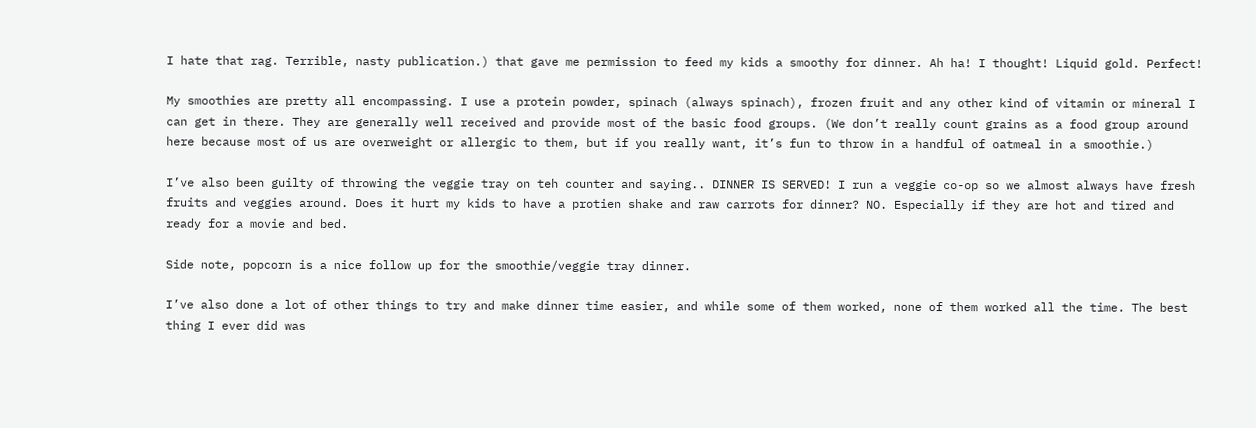I hate that rag. Terrible, nasty publication.) that gave me permission to feed my kids a smoothy for dinner. Ah ha! I thought! Liquid gold. Perfect!

My smoothies are pretty all encompassing. I use a protein powder, spinach (always spinach), frozen fruit and any other kind of vitamin or mineral I can get in there. They are generally well received and provide most of the basic food groups. (We don’t really count grains as a food group around here because most of us are overweight or allergic to them, but if you really want, it’s fun to throw in a handful of oatmeal in a smoothie.)

I’ve also been guilty of throwing the veggie tray on teh counter and saying.. DINNER IS SERVED! I run a veggie co-op so we almost always have fresh fruits and veggies around. Does it hurt my kids to have a protien shake and raw carrots for dinner? NO. Especially if they are hot and tired and ready for a movie and bed.

Side note, popcorn is a nice follow up for the smoothie/veggie tray dinner.

I’ve also done a lot of other things to try and make dinner time easier, and while some of them worked, none of them worked all the time. The best thing I ever did was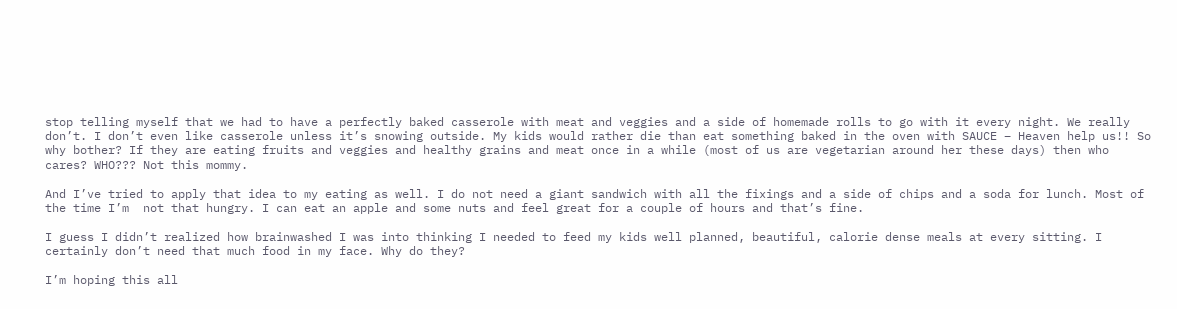stop telling myself that we had to have a perfectly baked casserole with meat and veggies and a side of homemade rolls to go with it every night. We really don’t. I don’t even like casserole unless it’s snowing outside. My kids would rather die than eat something baked in the oven with SAUCE – Heaven help us!! So why bother? If they are eating fruits and veggies and healthy grains and meat once in a while (most of us are vegetarian around her these days) then who cares? WHO??? Not this mommy.

And I’ve tried to apply that idea to my eating as well. I do not need a giant sandwich with all the fixings and a side of chips and a soda for lunch. Most of the time I’m  not that hungry. I can eat an apple and some nuts and feel great for a couple of hours and that’s fine.

I guess I didn’t realized how brainwashed I was into thinking I needed to feed my kids well planned, beautiful, calorie dense meals at every sitting. I certainly don’t need that much food in my face. Why do they?

I’m hoping this all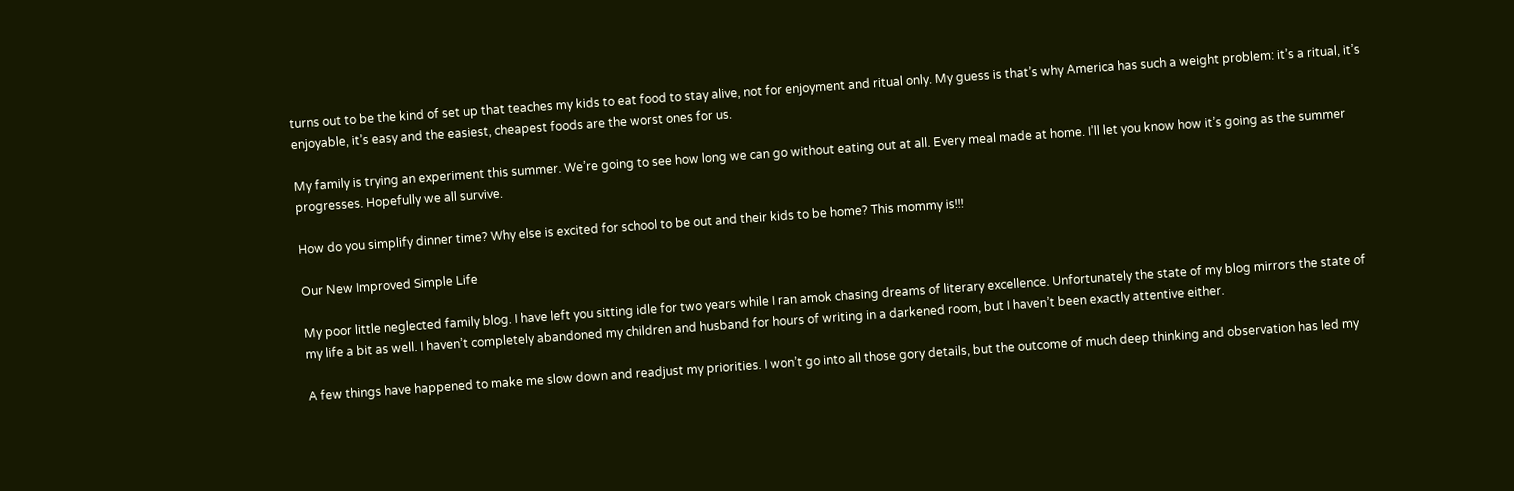turns out to be the kind of set up that teaches my kids to eat food to stay alive, not for enjoyment and ritual only. My guess is that’s why America has such a weight problem: it’s a ritual, it’s enjoyable, it’s easy and the easiest, cheapest foods are the worst ones for us.

My family is trying an experiment this summer. We’re going to see how long we can go without eating out at all. Every meal made at home. I’ll let you know how it’s going as the summer progresses. Hopefully we all survive.

How do you simplify dinner time? Why else is excited for school to be out and their kids to be home? This mommy is!!!

Our New Improved Simple Life

My poor little neglected family blog. I have left you sitting idle for two years while I ran amok chasing dreams of literary excellence. Unfortunately the state of my blog mirrors the state of my life a bit as well. I haven’t completely abandoned my children and husband for hours of writing in a darkened room, but I haven’t been exactly attentive either.

A few things have happened to make me slow down and readjust my priorities. I won’t go into all those gory details, but the outcome of much deep thinking and observation has led my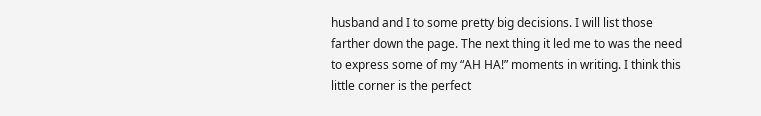husband and I to some pretty big decisions. I will list those farther down the page. The next thing it led me to was the need to express some of my “AH HA!” moments in writing. I think this little corner is the perfect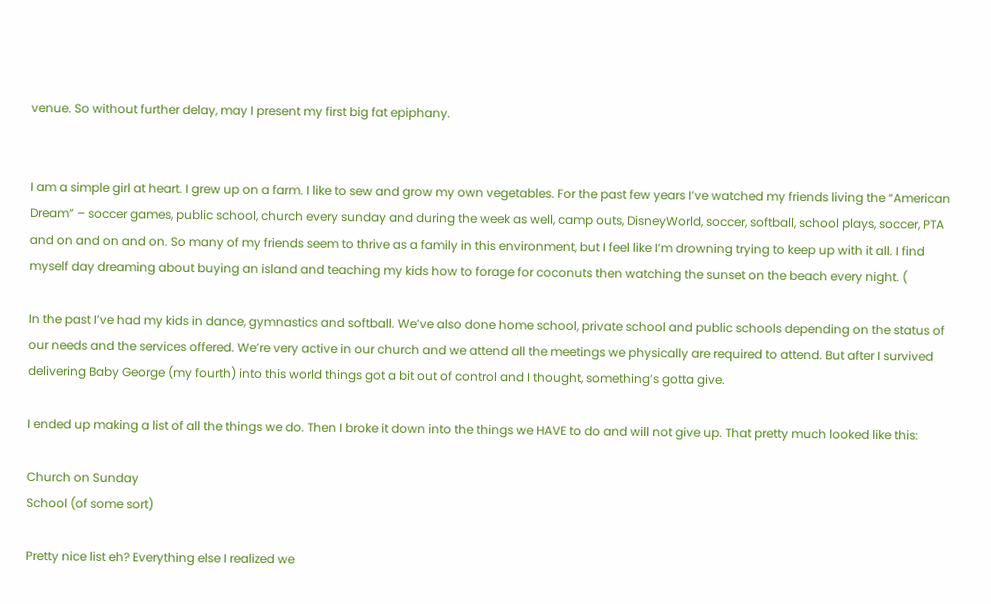venue. So without further delay, may I present my first big fat epiphany.


I am a simple girl at heart. I grew up on a farm. I like to sew and grow my own vegetables. For the past few years I’ve watched my friends living the “American Dream” – soccer games, public school, church every sunday and during the week as well, camp outs, DisneyWorld, soccer, softball, school plays, soccer, PTA and on and on and on. So many of my friends seem to thrive as a family in this environment, but I feel like I’m drowning trying to keep up with it all. I find myself day dreaming about buying an island and teaching my kids how to forage for coconuts then watching the sunset on the beach every night. (

In the past I’ve had my kids in dance, gymnastics and softball. We’ve also done home school, private school and public schools depending on the status of our needs and the services offered. We’re very active in our church and we attend all the meetings we physically are required to attend. But after I survived delivering Baby George (my fourth) into this world things got a bit out of control and I thought, something’s gotta give.

I ended up making a list of all the things we do. Then I broke it down into the things we HAVE to do and will not give up. That pretty much looked like this:

Church on Sunday
School (of some sort)

Pretty nice list eh? Everything else I realized we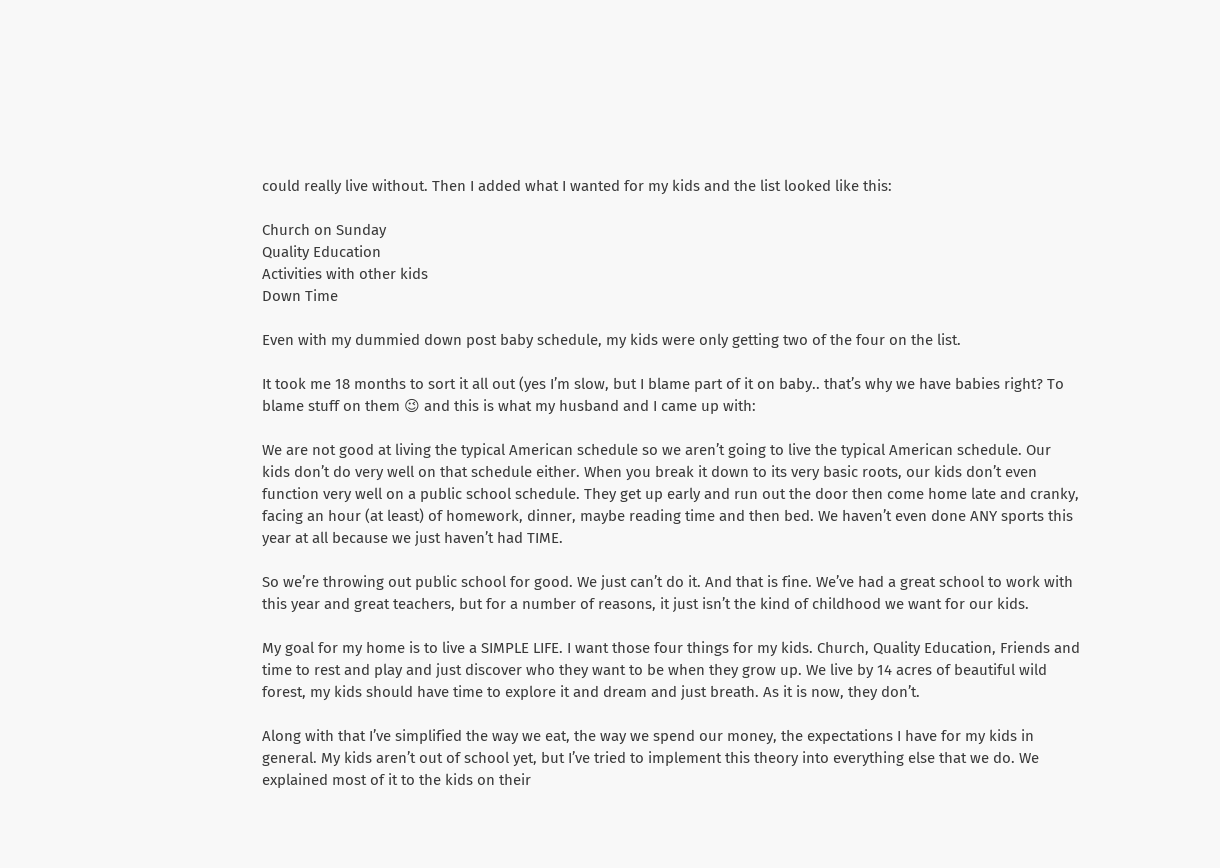could really live without. Then I added what I wanted for my kids and the list looked like this:

Church on Sunday
Quality Education
Activities with other kids
Down Time

Even with my dummied down post baby schedule, my kids were only getting two of the four on the list.

It took me 18 months to sort it all out (yes I’m slow, but I blame part of it on baby.. that’s why we have babies right? To blame stuff on them 😉 and this is what my husband and I came up with:

We are not good at living the typical American schedule so we aren’t going to live the typical American schedule. Our kids don’t do very well on that schedule either. When you break it down to its very basic roots, our kids don’t even function very well on a public school schedule. They get up early and run out the door then come home late and cranky, facing an hour (at least) of homework, dinner, maybe reading time and then bed. We haven’t even done ANY sports this year at all because we just haven’t had TIME.

So we’re throwing out public school for good. We just can’t do it. And that is fine. We’ve had a great school to work with this year and great teachers, but for a number of reasons, it just isn’t the kind of childhood we want for our kids.

My goal for my home is to live a SIMPLE LIFE. I want those four things for my kids. Church, Quality Education, Friends and time to rest and play and just discover who they want to be when they grow up. We live by 14 acres of beautiful wild forest, my kids should have time to explore it and dream and just breath. As it is now, they don’t.

Along with that I’ve simplified the way we eat, the way we spend our money, the expectations I have for my kids in general. My kids aren’t out of school yet, but I’ve tried to implement this theory into everything else that we do. We explained most of it to the kids on their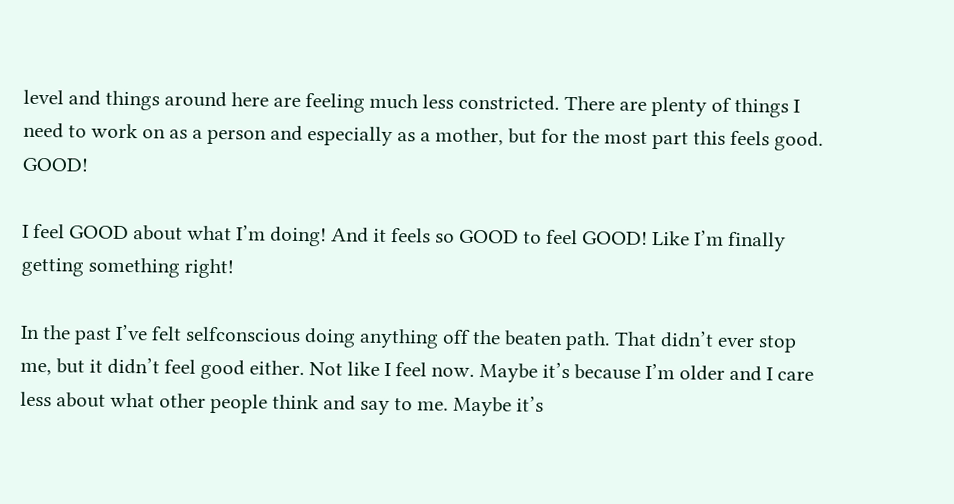level and things around here are feeling much less constricted. There are plenty of things I need to work on as a person and especially as a mother, but for the most part this feels good. GOOD!

I feel GOOD about what I’m doing! And it feels so GOOD to feel GOOD! Like I’m finally getting something right!

In the past I’ve felt selfconscious doing anything off the beaten path. That didn’t ever stop me, but it didn’t feel good either. Not like I feel now. Maybe it’s because I’m older and I care less about what other people think and say to me. Maybe it’s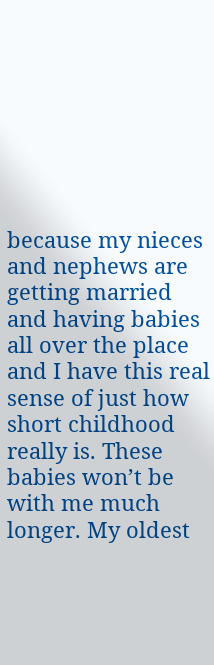because my nieces and nephews are getting married and having babies all over the place and I have this real sense of just how short childhood really is. These babies won’t be with me much longer. My oldest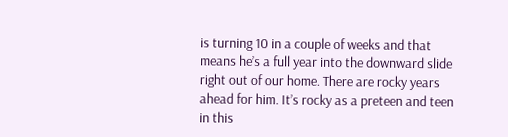is turning 10 in a couple of weeks and that means he’s a full year into the downward slide right out of our home. There are rocky years ahead for him. It’s rocky as a preteen and teen in this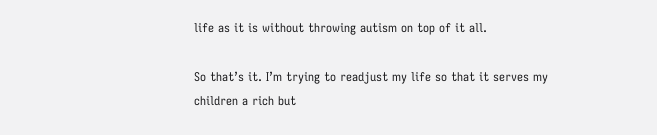life as it is without throwing autism on top of it all.

So that’s it. I’m trying to readjust my life so that it serves my children a rich but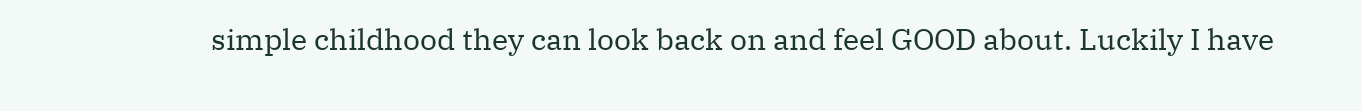simple childhood they can look back on and feel GOOD about. Luckily I have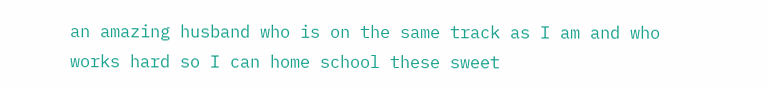an amazing husband who is on the same track as I am and who works hard so I can home school these sweet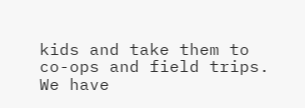kids and take them to co-ops and field trips. We have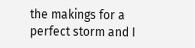the makings for a perfect storm and I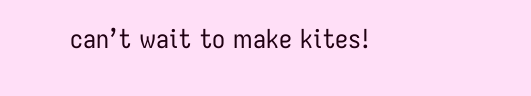can’t wait to make kites!